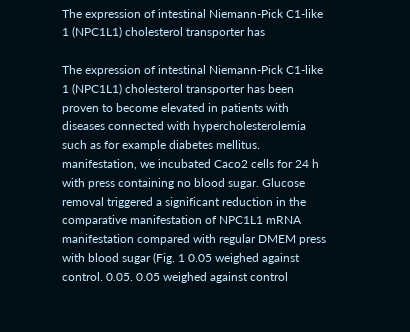The expression of intestinal Niemann-Pick C1-like 1 (NPC1L1) cholesterol transporter has

The expression of intestinal Niemann-Pick C1-like 1 (NPC1L1) cholesterol transporter has been proven to become elevated in patients with diseases connected with hypercholesterolemia such as for example diabetes mellitus. manifestation, we incubated Caco2 cells for 24 h with press containing no blood sugar. Glucose removal triggered a significant reduction in the comparative manifestation of NPC1L1 mRNA manifestation compared with regular DMEM press with blood sugar (Fig. 1 0.05 weighed against control. 0.05. 0.05 weighed against control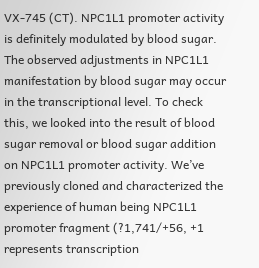VX-745 (CT). NPC1L1 promoter activity is definitely modulated by blood sugar. The observed adjustments in NPC1L1 manifestation by blood sugar may occur in the transcriptional level. To check this, we looked into the result of blood sugar removal or blood sugar addition on NPC1L1 promoter activity. We’ve previously cloned and characterized the experience of human being NPC1L1 promoter fragment (?1,741/+56, +1 represents transcription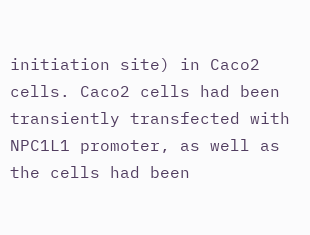initiation site) in Caco2 cells. Caco2 cells had been transiently transfected with NPC1L1 promoter, as well as the cells had been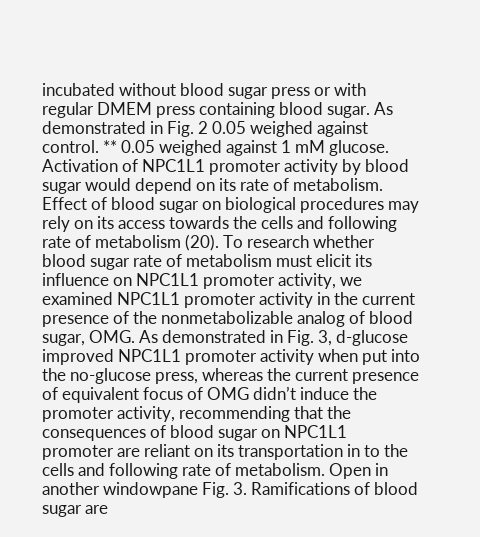incubated without blood sugar press or with regular DMEM press containing blood sugar. As demonstrated in Fig. 2 0.05 weighed against control. ** 0.05 weighed against 1 mM glucose. Activation of NPC1L1 promoter activity by blood sugar would depend on its rate of metabolism. Effect of blood sugar on biological procedures may rely on its access towards the cells and following rate of metabolism (20). To research whether blood sugar rate of metabolism must elicit its influence on NPC1L1 promoter activity, we examined NPC1L1 promoter activity in the current presence of the nonmetabolizable analog of blood sugar, OMG. As demonstrated in Fig. 3, d-glucose improved NPC1L1 promoter activity when put into the no-glucose press, whereas the current presence of equivalent focus of OMG didn’t induce the promoter activity, recommending that the consequences of blood sugar on NPC1L1 promoter are reliant on its transportation in to the cells and following rate of metabolism. Open in another windowpane Fig. 3. Ramifications of blood sugar are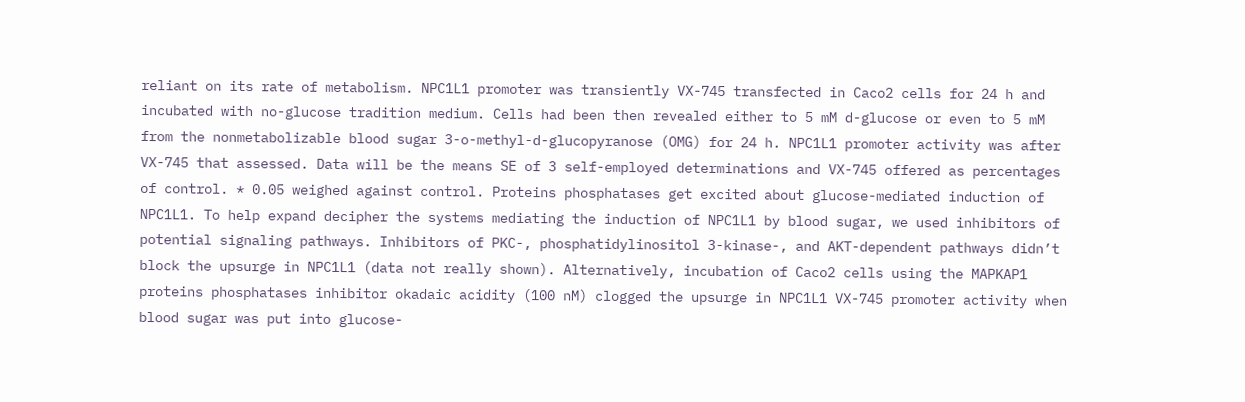reliant on its rate of metabolism. NPC1L1 promoter was transiently VX-745 transfected in Caco2 cells for 24 h and incubated with no-glucose tradition medium. Cells had been then revealed either to 5 mM d-glucose or even to 5 mM from the nonmetabolizable blood sugar 3-o-methyl-d-glucopyranose (OMG) for 24 h. NPC1L1 promoter activity was after VX-745 that assessed. Data will be the means SE of 3 self-employed determinations and VX-745 offered as percentages of control. * 0.05 weighed against control. Proteins phosphatases get excited about glucose-mediated induction of NPC1L1. To help expand decipher the systems mediating the induction of NPC1L1 by blood sugar, we used inhibitors of potential signaling pathways. Inhibitors of PKC-, phosphatidylinositol 3-kinase-, and AKT-dependent pathways didn’t block the upsurge in NPC1L1 (data not really shown). Alternatively, incubation of Caco2 cells using the MAPKAP1 proteins phosphatases inhibitor okadaic acidity (100 nM) clogged the upsurge in NPC1L1 VX-745 promoter activity when blood sugar was put into glucose-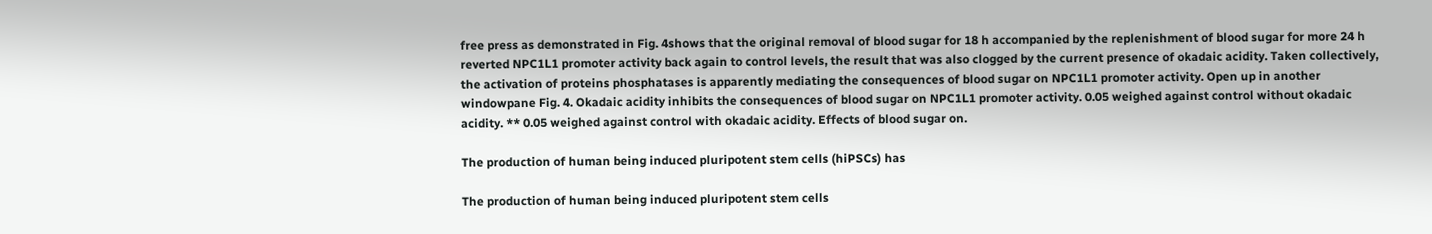free press as demonstrated in Fig. 4shows that the original removal of blood sugar for 18 h accompanied by the replenishment of blood sugar for more 24 h reverted NPC1L1 promoter activity back again to control levels, the result that was also clogged by the current presence of okadaic acidity. Taken collectively, the activation of proteins phosphatases is apparently mediating the consequences of blood sugar on NPC1L1 promoter activity. Open up in another windowpane Fig. 4. Okadaic acidity inhibits the consequences of blood sugar on NPC1L1 promoter activity. 0.05 weighed against control without okadaic acidity. ** 0.05 weighed against control with okadaic acidity. Effects of blood sugar on.

The production of human being induced pluripotent stem cells (hiPSCs) has

The production of human being induced pluripotent stem cells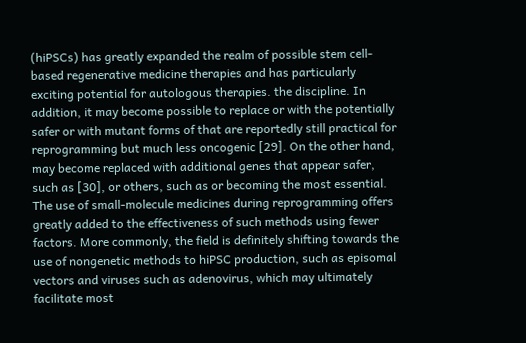(hiPSCs) has greatly expanded the realm of possible stem cell-based regenerative medicine therapies and has particularly exciting potential for autologous therapies. the discipline. In addition, it may become possible to replace or with the potentially safer or with mutant forms of that are reportedly still practical for reprogramming but much less oncogenic [29]. On the other hand, may become replaced with additional genes that appear safer, such as [30], or others, such as or becoming the most essential. The use of small-molecule medicines during reprogramming offers greatly added to the effectiveness of such methods using fewer factors. More commonly, the field is definitely shifting towards the use of nongenetic methods to hiPSC production, such as episomal vectors and viruses such as adenovirus, which may ultimately facilitate most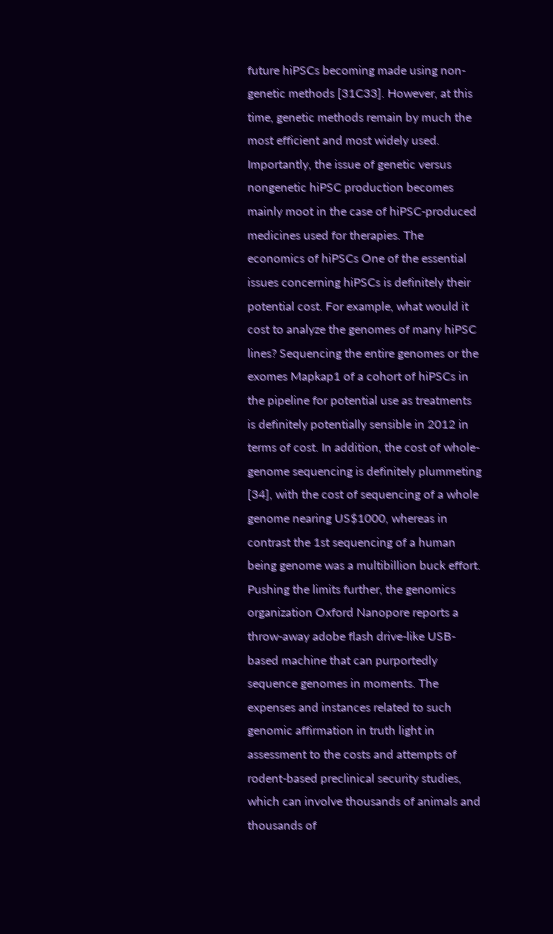future hiPSCs becoming made using non-genetic methods [31C33]. However, at this time, genetic methods remain by much the most efficient and most widely used. Importantly, the issue of genetic versus nongenetic hiPSC production becomes mainly moot in the case of hiPSC-produced medicines used for therapies. The economics of hiPSCs One of the essential issues concerning hiPSCs is definitely their potential cost. For example, what would it cost to analyze the genomes of many hiPSC lines? Sequencing the entire genomes or the exomes Mapkap1 of a cohort of hiPSCs in the pipeline for potential use as treatments is definitely potentially sensible in 2012 in terms of cost. In addition, the cost of whole-genome sequencing is definitely plummeting [34], with the cost of sequencing of a whole genome nearing US$1000, whereas in contrast the 1st sequencing of a human being genome was a multibillion buck effort. Pushing the limits further, the genomics organization Oxford Nanopore reports a throw-away adobe flash drive-like USB-based machine that can purportedly sequence genomes in moments. The expenses and instances related to such genomic affirmation in truth light in assessment to the costs and attempts of rodent-based preclinical security studies, which can involve thousands of animals and thousands of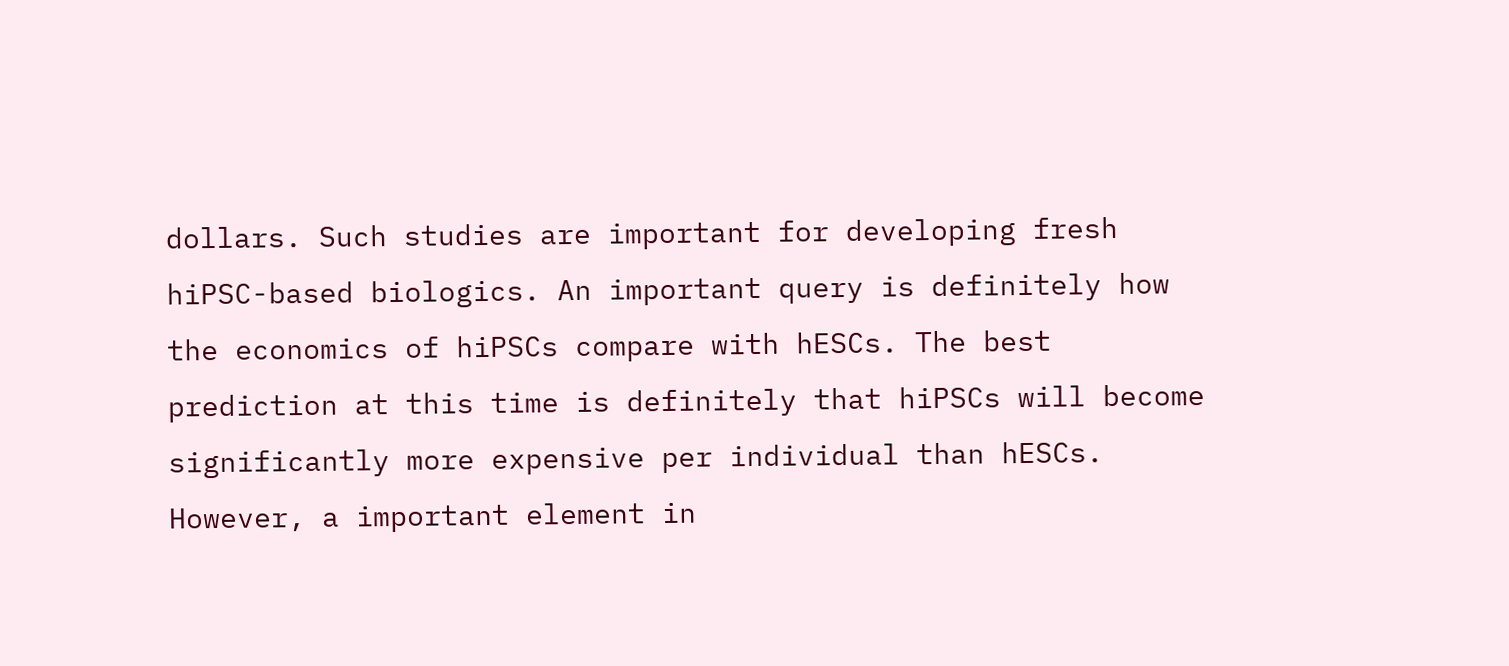dollars. Such studies are important for developing fresh hiPSC-based biologics. An important query is definitely how the economics of hiPSCs compare with hESCs. The best prediction at this time is definitely that hiPSCs will become significantly more expensive per individual than hESCs. However, a important element in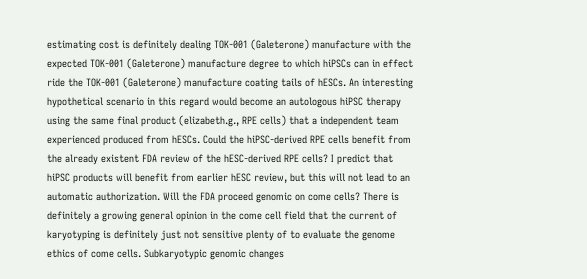estimating cost is definitely dealing TOK-001 (Galeterone) manufacture with the expected TOK-001 (Galeterone) manufacture degree to which hiPSCs can in effect ride the TOK-001 (Galeterone) manufacture coating tails of hESCs. An interesting hypothetical scenario in this regard would become an autologous hiPSC therapy using the same final product (elizabeth.g., RPE cells) that a independent team experienced produced from hESCs. Could the hiPSC-derived RPE cells benefit from the already existent FDA review of the hESC-derived RPE cells? I predict that hiPSC products will benefit from earlier hESC review, but this will not lead to an automatic authorization. Will the FDA proceed genomic on come cells? There is definitely a growing general opinion in the come cell field that the current of karyotyping is definitely just not sensitive plenty of to evaluate the genome ethics of come cells. Subkaryotypic genomic changes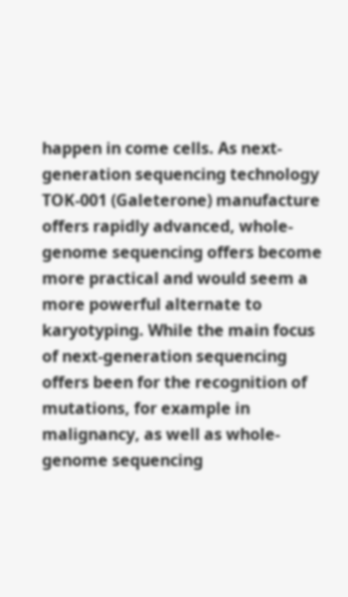happen in come cells. As next-generation sequencing technology TOK-001 (Galeterone) manufacture offers rapidly advanced, whole-genome sequencing offers become more practical and would seem a more powerful alternate to karyotyping. While the main focus of next-generation sequencing offers been for the recognition of mutations, for example in malignancy, as well as whole-genome sequencing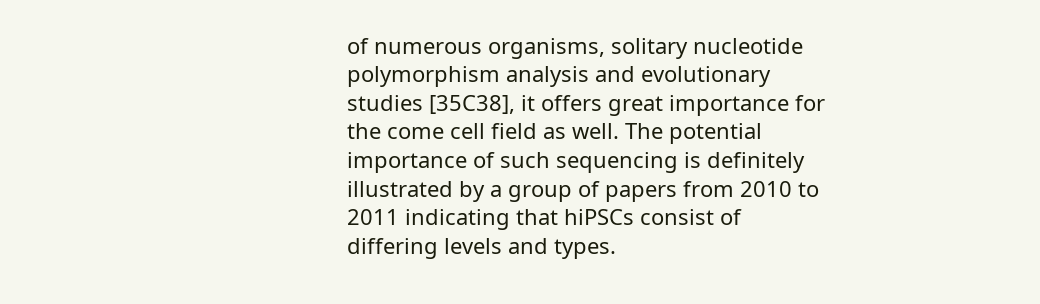of numerous organisms, solitary nucleotide polymorphism analysis and evolutionary studies [35C38], it offers great importance for the come cell field as well. The potential importance of such sequencing is definitely illustrated by a group of papers from 2010 to 2011 indicating that hiPSCs consist of differing levels and types.